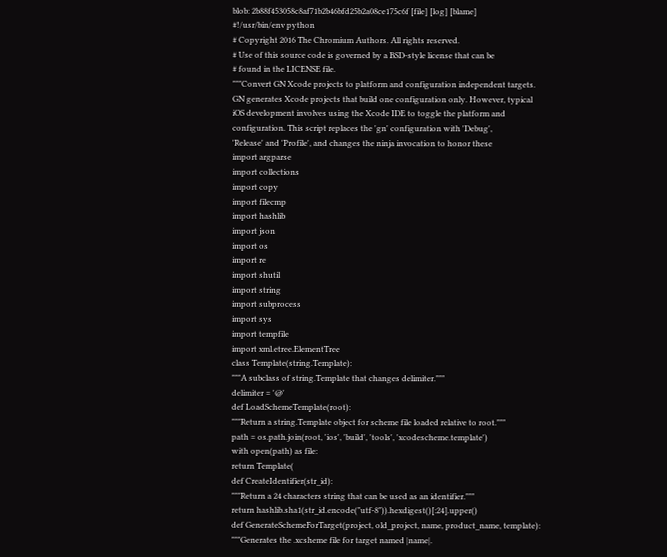blob: 2b88f453058c8af71b2b46bfd25b2a08ce175c6f [file] [log] [blame]
#!/usr/bin/env python
# Copyright 2016 The Chromium Authors. All rights reserved.
# Use of this source code is governed by a BSD-style license that can be
# found in the LICENSE file.
"""Convert GN Xcode projects to platform and configuration independent targets.
GN generates Xcode projects that build one configuration only. However, typical
iOS development involves using the Xcode IDE to toggle the platform and
configuration. This script replaces the 'gn' configuration with 'Debug',
'Release' and 'Profile', and changes the ninja invocation to honor these
import argparse
import collections
import copy
import filecmp
import hashlib
import json
import os
import re
import shutil
import string
import subprocess
import sys
import tempfile
import xml.etree.ElementTree
class Template(string.Template):
"""A subclass of string.Template that changes delimiter."""
delimiter = '@'
def LoadSchemeTemplate(root):
"""Return a string.Template object for scheme file loaded relative to root."""
path = os.path.join(root, 'ios', 'build', 'tools', 'xcodescheme.template')
with open(path) as file:
return Template(
def CreateIdentifier(str_id):
"""Return a 24 characters string that can be used as an identifier."""
return hashlib.sha1(str_id.encode("utf-8")).hexdigest()[:24].upper()
def GenerateSchemeForTarget(project, old_project, name, product_name, template):
"""Generates the .xcsheme file for target named |name|.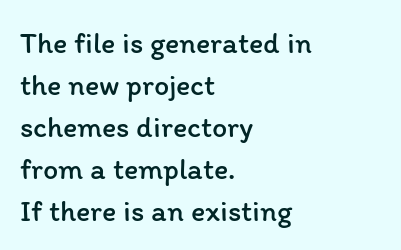The file is generated in the new project schemes directory from a template.
If there is an existing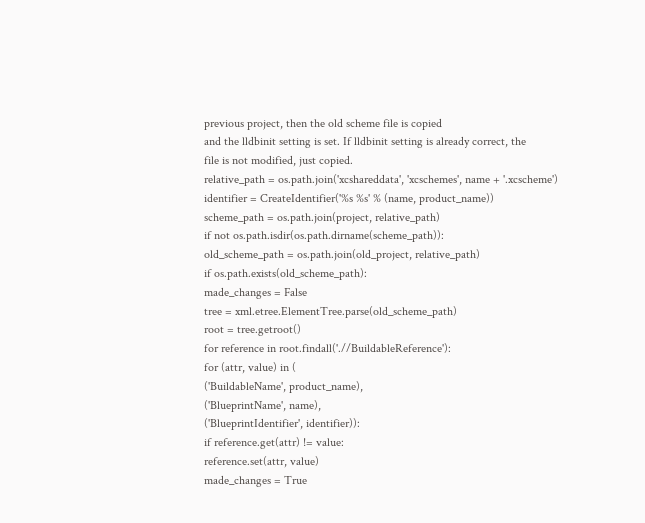previous project, then the old scheme file is copied
and the lldbinit setting is set. If lldbinit setting is already correct, the
file is not modified, just copied.
relative_path = os.path.join('xcshareddata', 'xcschemes', name + '.xcscheme')
identifier = CreateIdentifier('%s %s' % (name, product_name))
scheme_path = os.path.join(project, relative_path)
if not os.path.isdir(os.path.dirname(scheme_path)):
old_scheme_path = os.path.join(old_project, relative_path)
if os.path.exists(old_scheme_path):
made_changes = False
tree = xml.etree.ElementTree.parse(old_scheme_path)
root = tree.getroot()
for reference in root.findall('.//BuildableReference'):
for (attr, value) in (
('BuildableName', product_name),
('BlueprintName', name),
('BlueprintIdentifier', identifier)):
if reference.get(attr) != value:
reference.set(attr, value)
made_changes = True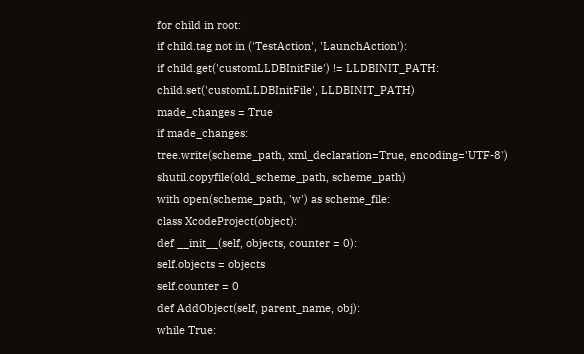for child in root:
if child.tag not in ('TestAction', 'LaunchAction'):
if child.get('customLLDBInitFile') != LLDBINIT_PATH:
child.set('customLLDBInitFile', LLDBINIT_PATH)
made_changes = True
if made_changes:
tree.write(scheme_path, xml_declaration=True, encoding='UTF-8')
shutil.copyfile(old_scheme_path, scheme_path)
with open(scheme_path, 'w') as scheme_file:
class XcodeProject(object):
def __init__(self, objects, counter = 0):
self.objects = objects
self.counter = 0
def AddObject(self, parent_name, obj):
while True: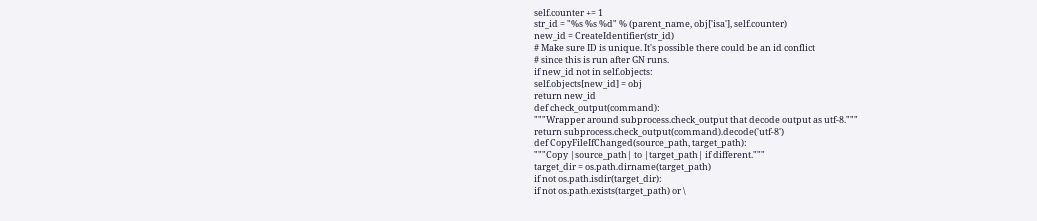self.counter += 1
str_id = "%s %s %d" % (parent_name, obj['isa'], self.counter)
new_id = CreateIdentifier(str_id)
# Make sure ID is unique. It's possible there could be an id conflict
# since this is run after GN runs.
if new_id not in self.objects:
self.objects[new_id] = obj
return new_id
def check_output(command):
"""Wrapper around subprocess.check_output that decode output as utf-8."""
return subprocess.check_output(command).decode('utf-8')
def CopyFileIfChanged(source_path, target_path):
"""Copy |source_path| to |target_path| if different."""
target_dir = os.path.dirname(target_path)
if not os.path.isdir(target_dir):
if not os.path.exists(target_path) or \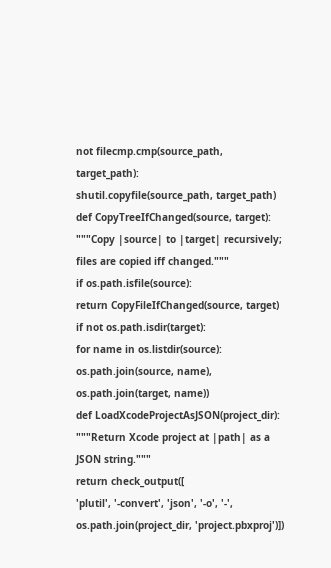not filecmp.cmp(source_path, target_path):
shutil.copyfile(source_path, target_path)
def CopyTreeIfChanged(source, target):
"""Copy |source| to |target| recursively; files are copied iff changed."""
if os.path.isfile(source):
return CopyFileIfChanged(source, target)
if not os.path.isdir(target):
for name in os.listdir(source):
os.path.join(source, name),
os.path.join(target, name))
def LoadXcodeProjectAsJSON(project_dir):
"""Return Xcode project at |path| as a JSON string."""
return check_output([
'plutil', '-convert', 'json', '-o', '-',
os.path.join(project_dir, 'project.pbxproj')])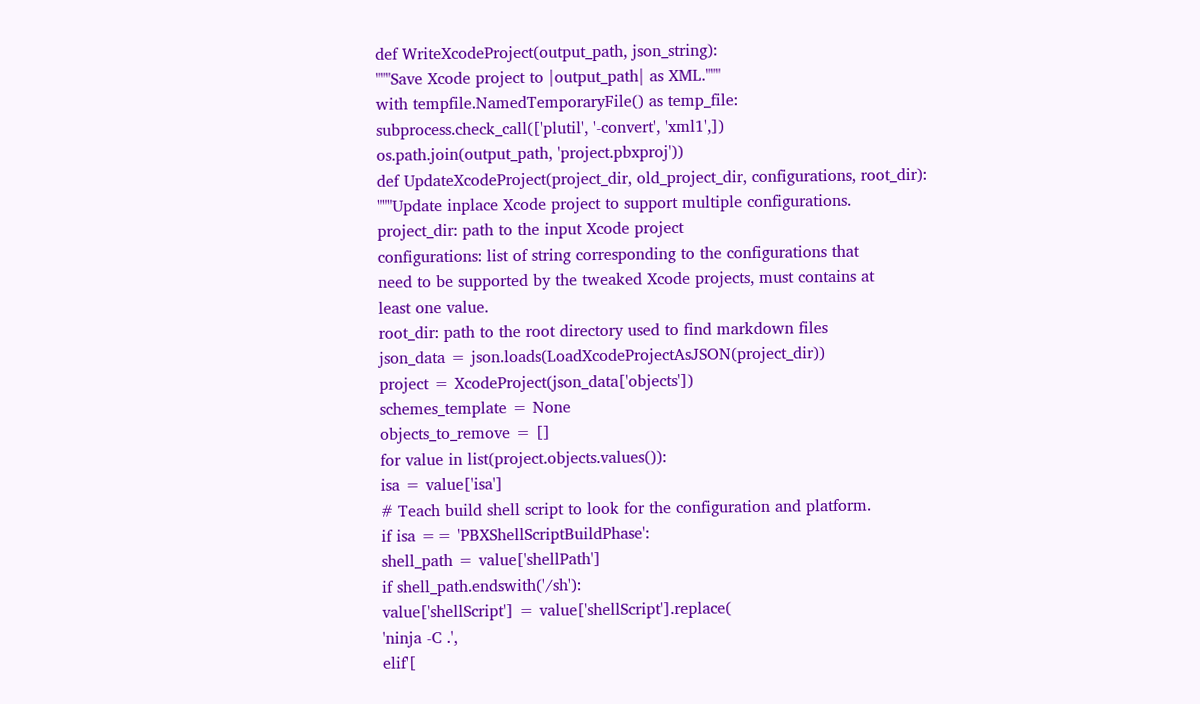def WriteXcodeProject(output_path, json_string):
"""Save Xcode project to |output_path| as XML."""
with tempfile.NamedTemporaryFile() as temp_file:
subprocess.check_call(['plutil', '-convert', 'xml1',])
os.path.join(output_path, 'project.pbxproj'))
def UpdateXcodeProject(project_dir, old_project_dir, configurations, root_dir):
"""Update inplace Xcode project to support multiple configurations.
project_dir: path to the input Xcode project
configurations: list of string corresponding to the configurations that
need to be supported by the tweaked Xcode projects, must contains at
least one value.
root_dir: path to the root directory used to find markdown files
json_data = json.loads(LoadXcodeProjectAsJSON(project_dir))
project = XcodeProject(json_data['objects'])
schemes_template = None
objects_to_remove = []
for value in list(project.objects.values()):
isa = value['isa']
# Teach build shell script to look for the configuration and platform.
if isa == 'PBXShellScriptBuildPhase':
shell_path = value['shellPath']
if shell_path.endswith('/sh'):
value['shellScript'] = value['shellScript'].replace(
'ninja -C .',
elif'[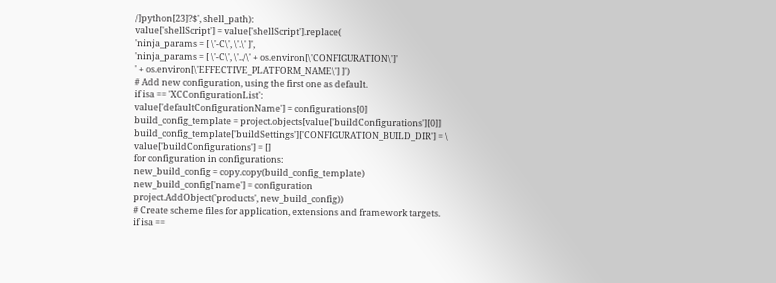/]python[23]?$', shell_path):
value['shellScript'] = value['shellScript'].replace(
'ninja_params = [ \'-C\', \'.\' ]',
'ninja_params = [ \'-C\', \'../\' + os.environ[\'CONFIGURATION\']'
' + os.environ[\'EFFECTIVE_PLATFORM_NAME\'] ]')
# Add new configuration, using the first one as default.
if isa == 'XCConfigurationList':
value['defaultConfigurationName'] = configurations[0]
build_config_template = project.objects[value['buildConfigurations'][0]]
build_config_template['buildSettings']['CONFIGURATION_BUILD_DIR'] = \
value['buildConfigurations'] = []
for configuration in configurations:
new_build_config = copy.copy(build_config_template)
new_build_config['name'] = configuration
project.AddObject('products', new_build_config))
# Create scheme files for application, extensions and framework targets.
if isa ==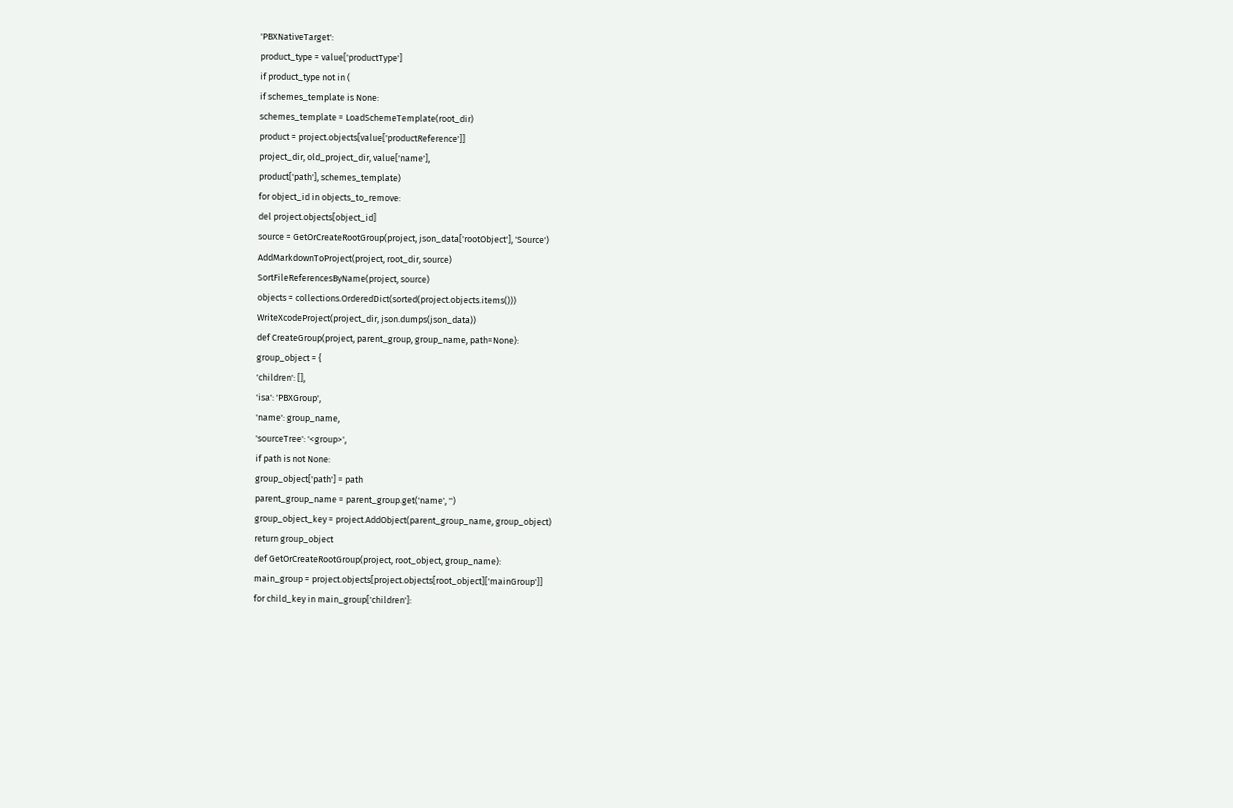'PBXNativeTarget':
product_type = value['productType']
if product_type not in (
if schemes_template is None:
schemes_template = LoadSchemeTemplate(root_dir)
product = project.objects[value['productReference']]
project_dir, old_project_dir, value['name'],
product['path'], schemes_template)
for object_id in objects_to_remove:
del project.objects[object_id]
source = GetOrCreateRootGroup(project, json_data['rootObject'], 'Source')
AddMarkdownToProject(project, root_dir, source)
SortFileReferencesByName(project, source)
objects = collections.OrderedDict(sorted(project.objects.items()))
WriteXcodeProject(project_dir, json.dumps(json_data))
def CreateGroup(project, parent_group, group_name, path=None):
group_object = {
'children': [],
'isa': 'PBXGroup',
'name': group_name,
'sourceTree': '<group>',
if path is not None:
group_object['path'] = path
parent_group_name = parent_group.get('name', '')
group_object_key = project.AddObject(parent_group_name, group_object)
return group_object
def GetOrCreateRootGroup(project, root_object, group_name):
main_group = project.objects[project.objects[root_object]['mainGroup']]
for child_key in main_group['children']: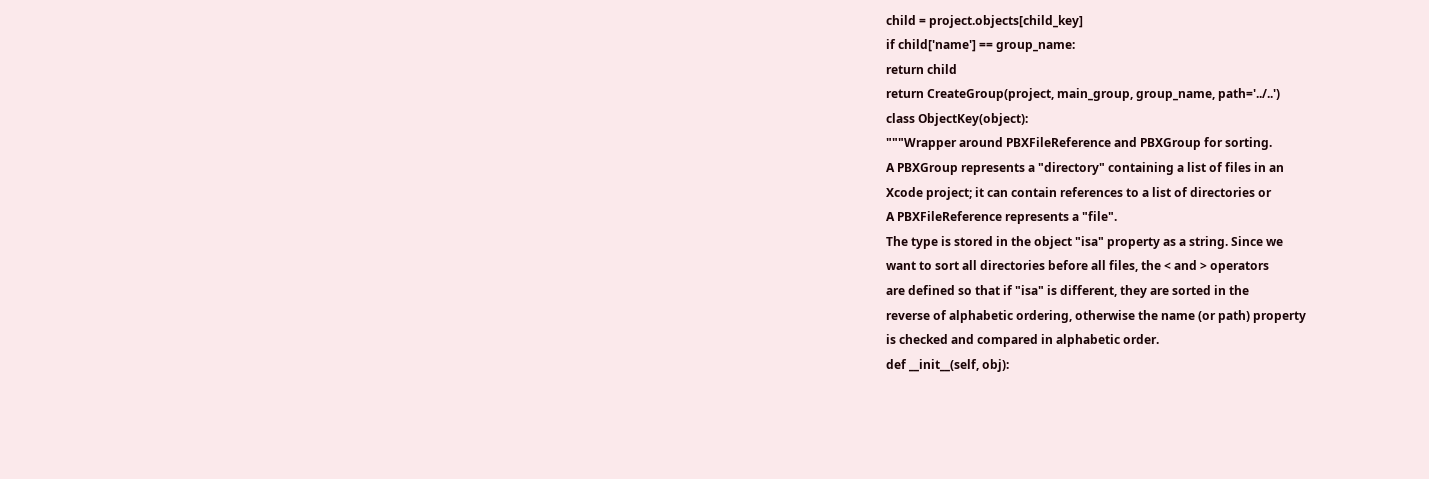child = project.objects[child_key]
if child['name'] == group_name:
return child
return CreateGroup(project, main_group, group_name, path='../..')
class ObjectKey(object):
"""Wrapper around PBXFileReference and PBXGroup for sorting.
A PBXGroup represents a "directory" containing a list of files in an
Xcode project; it can contain references to a list of directories or
A PBXFileReference represents a "file".
The type is stored in the object "isa" property as a string. Since we
want to sort all directories before all files, the < and > operators
are defined so that if "isa" is different, they are sorted in the
reverse of alphabetic ordering, otherwise the name (or path) property
is checked and compared in alphabetic order.
def __init__(self, obj):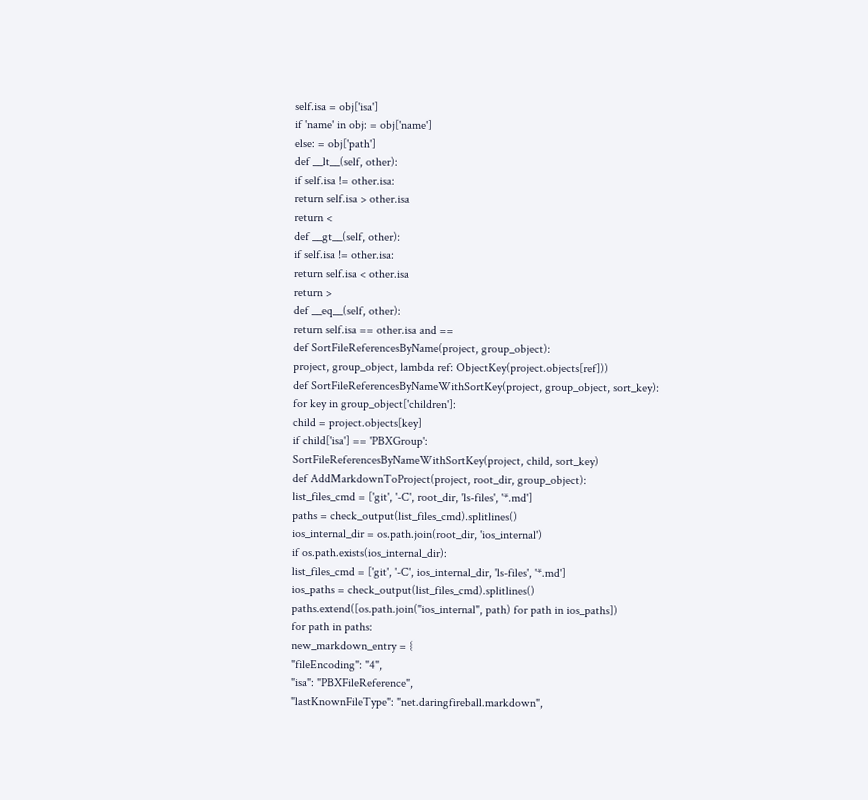self.isa = obj['isa']
if 'name' in obj: = obj['name']
else: = obj['path']
def __lt__(self, other):
if self.isa != other.isa:
return self.isa > other.isa
return <
def __gt__(self, other):
if self.isa != other.isa:
return self.isa < other.isa
return >
def __eq__(self, other):
return self.isa == other.isa and ==
def SortFileReferencesByName(project, group_object):
project, group_object, lambda ref: ObjectKey(project.objects[ref]))
def SortFileReferencesByNameWithSortKey(project, group_object, sort_key):
for key in group_object['children']:
child = project.objects[key]
if child['isa'] == 'PBXGroup':
SortFileReferencesByNameWithSortKey(project, child, sort_key)
def AddMarkdownToProject(project, root_dir, group_object):
list_files_cmd = ['git', '-C', root_dir, 'ls-files', '*.md']
paths = check_output(list_files_cmd).splitlines()
ios_internal_dir = os.path.join(root_dir, 'ios_internal')
if os.path.exists(ios_internal_dir):
list_files_cmd = ['git', '-C', ios_internal_dir, 'ls-files', '*.md']
ios_paths = check_output(list_files_cmd).splitlines()
paths.extend([os.path.join("ios_internal", path) for path in ios_paths])
for path in paths:
new_markdown_entry = {
"fileEncoding": "4",
"isa": "PBXFileReference",
"lastKnownFileType": "net.daringfireball.markdown",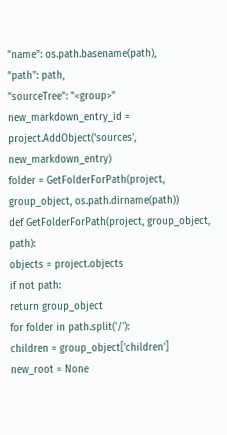"name": os.path.basename(path),
"path": path,
"sourceTree": "<group>"
new_markdown_entry_id = project.AddObject('sources', new_markdown_entry)
folder = GetFolderForPath(project, group_object, os.path.dirname(path))
def GetFolderForPath(project, group_object, path):
objects = project.objects
if not path:
return group_object
for folder in path.split('/'):
children = group_object['children']
new_root = None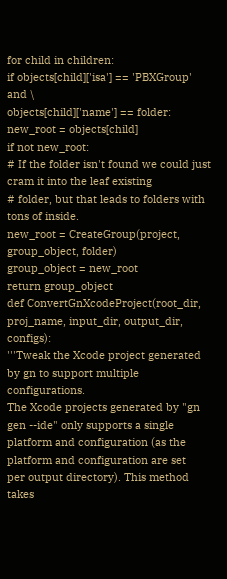for child in children:
if objects[child]['isa'] == 'PBXGroup' and \
objects[child]['name'] == folder:
new_root = objects[child]
if not new_root:
# If the folder isn't found we could just cram it into the leaf existing
# folder, but that leads to folders with tons of inside.
new_root = CreateGroup(project, group_object, folder)
group_object = new_root
return group_object
def ConvertGnXcodeProject(root_dir, proj_name, input_dir, output_dir, configs):
'''Tweak the Xcode project generated by gn to support multiple configurations.
The Xcode projects generated by "gn gen --ide" only supports a single
platform and configuration (as the platform and configuration are set
per output directory). This method takes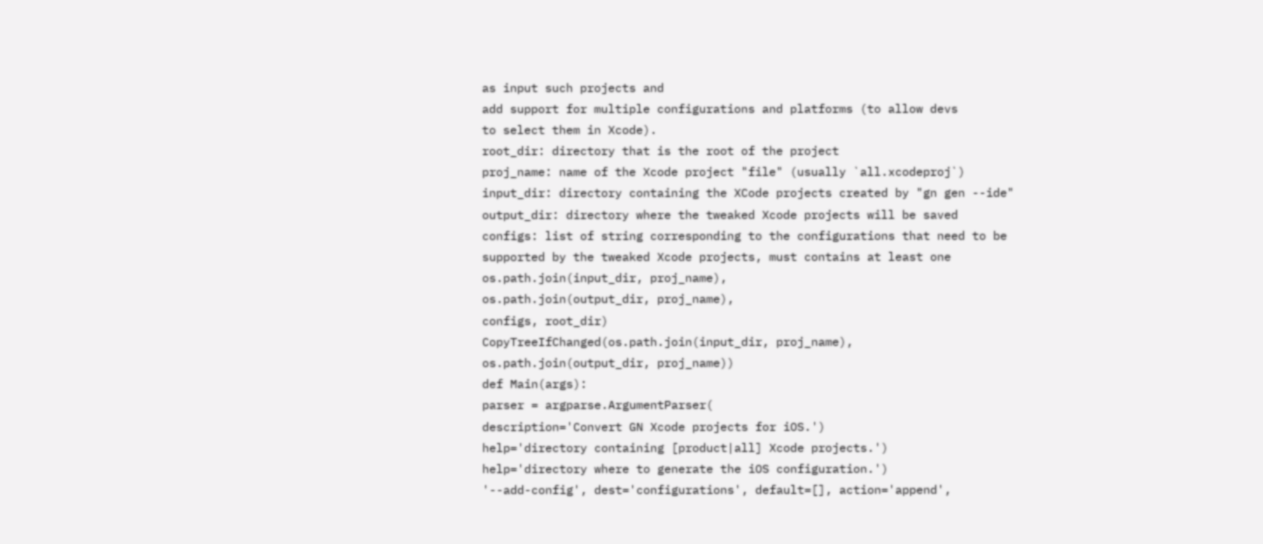as input such projects and
add support for multiple configurations and platforms (to allow devs
to select them in Xcode).
root_dir: directory that is the root of the project
proj_name: name of the Xcode project "file" (usually `all.xcodeproj`)
input_dir: directory containing the XCode projects created by "gn gen --ide"
output_dir: directory where the tweaked Xcode projects will be saved
configs: list of string corresponding to the configurations that need to be
supported by the tweaked Xcode projects, must contains at least one
os.path.join(input_dir, proj_name),
os.path.join(output_dir, proj_name),
configs, root_dir)
CopyTreeIfChanged(os.path.join(input_dir, proj_name),
os.path.join(output_dir, proj_name))
def Main(args):
parser = argparse.ArgumentParser(
description='Convert GN Xcode projects for iOS.')
help='directory containing [product|all] Xcode projects.')
help='directory where to generate the iOS configuration.')
'--add-config', dest='configurations', default=[], action='append',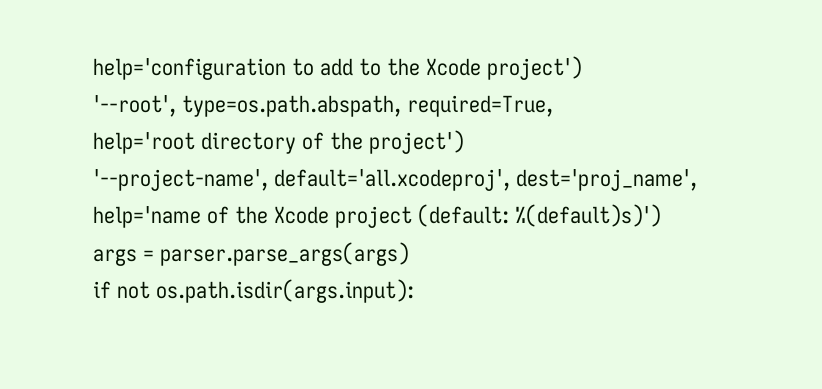help='configuration to add to the Xcode project')
'--root', type=os.path.abspath, required=True,
help='root directory of the project')
'--project-name', default='all.xcodeproj', dest='proj_name',
help='name of the Xcode project (default: %(default)s)')
args = parser.parse_args(args)
if not os.path.isdir(args.input):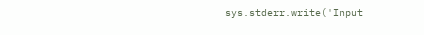sys.stderr.write('Input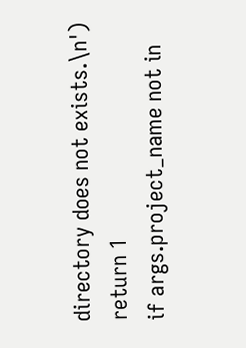directory does not exists.\n')
return 1
if args.project_name not in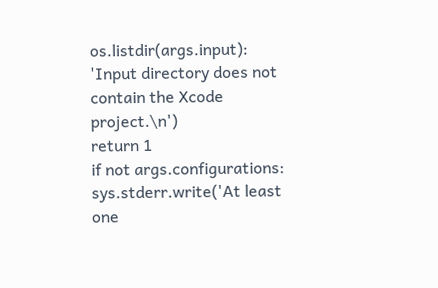os.listdir(args.input):
'Input directory does not contain the Xcode project.\n')
return 1
if not args.configurations:
sys.stderr.write('At least one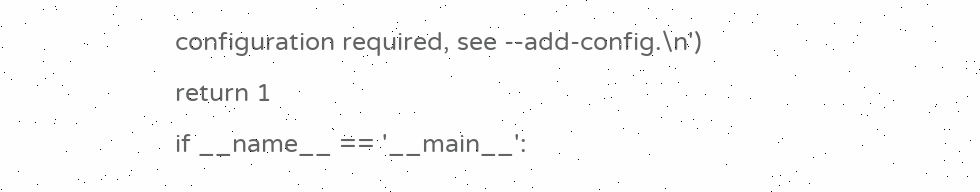configuration required, see --add-config.\n')
return 1
if __name__ == '__main__':